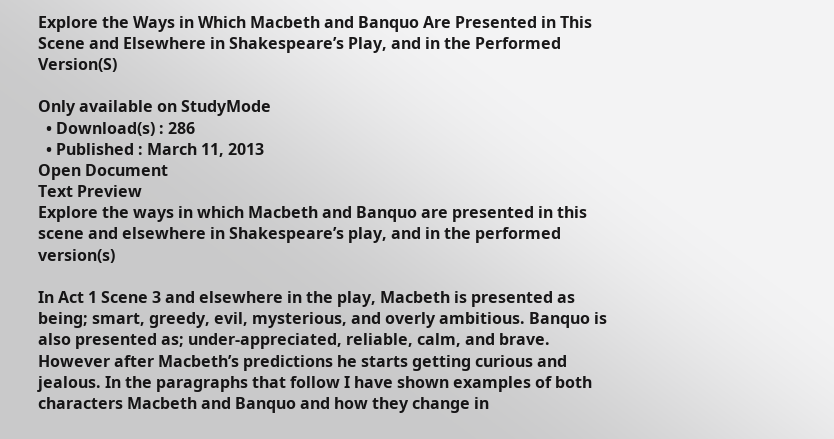Explore the Ways in Which Macbeth and Banquo Are Presented in This Scene and Elsewhere in Shakespeare’s Play, and in the Performed Version(S)

Only available on StudyMode
  • Download(s) : 286
  • Published : March 11, 2013
Open Document
Text Preview
Explore the ways in which Macbeth and Banquo are presented in this scene and elsewhere in Shakespeare’s play, and in the performed version(s)

In Act 1 Scene 3 and elsewhere in the play, Macbeth is presented as being; smart, greedy, evil, mysterious, and overly ambitious. Banquo is also presented as; under-appreciated, reliable, calm, and brave. However after Macbeth’s predictions he starts getting curious and jealous. In the paragraphs that follow I have shown examples of both characters Macbeth and Banquo and how they change in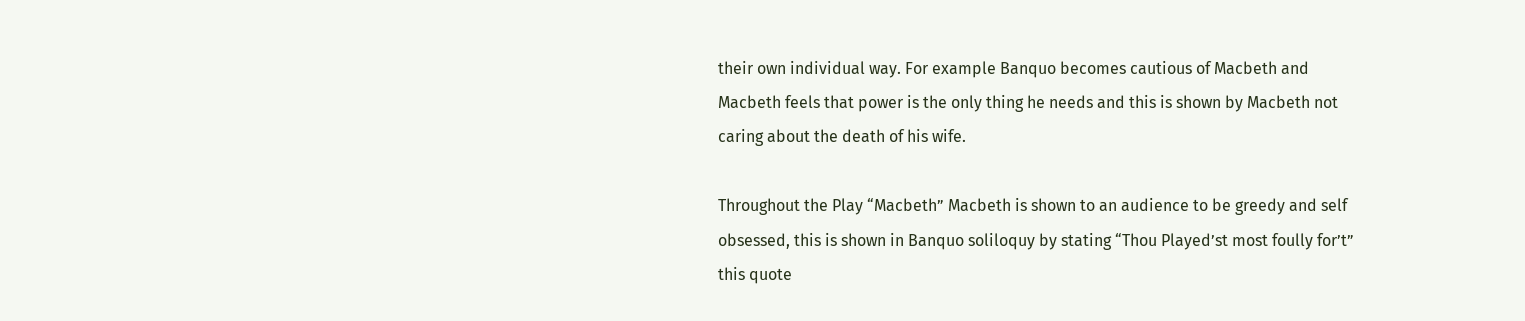their own individual way. For example Banquo becomes cautious of Macbeth and Macbeth feels that power is the only thing he needs and this is shown by Macbeth not caring about the death of his wife.

Throughout the Play “Macbeth” Macbeth is shown to an audience to be greedy and self obsessed, this is shown in Banquo soliloquy by stating “Thou Played’st most foully for’t” this quote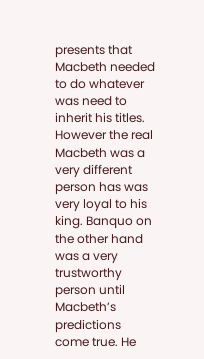presents that Macbeth needed to do whatever was need to inherit his titles. However the real Macbeth was a very different person has was very loyal to his king. Banquo on the other hand was a very trustworthy person until Macbeth’s predictions come true. He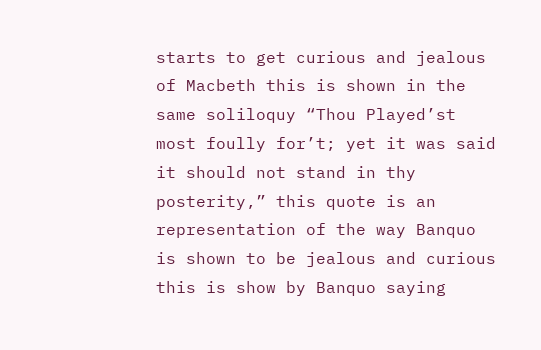starts to get curious and jealous of Macbeth this is shown in the same soliloquy “Thou Played’st most foully for’t; yet it was said it should not stand in thy posterity,” this quote is an representation of the way Banquo is shown to be jealous and curious this is show by Banquo saying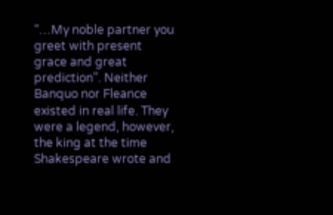“…My noble partner you greet with present grace and great prediction”. Neither Banquo nor Fleance existed in real life. They were a legend, however, the king at the time Shakespeare wrote and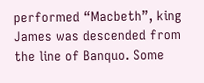performed “Macbeth”, king James was descended from the line of Banquo. Some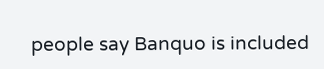people say Banquo is included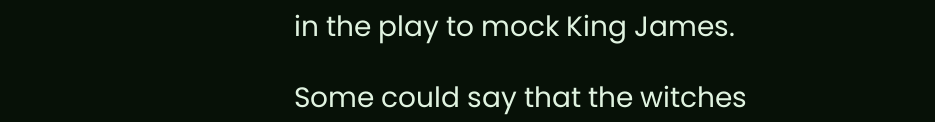in the play to mock King James.

Some could say that the witches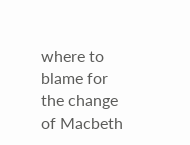where to blame for the change of Macbeth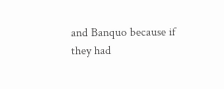and Banquo because if they had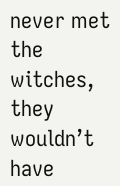never met the witches, they wouldn’t have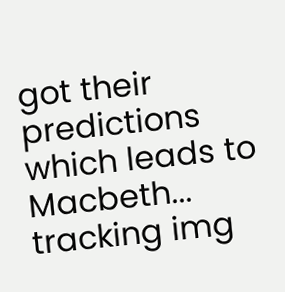got their predictions which leads to Macbeth...
tracking img